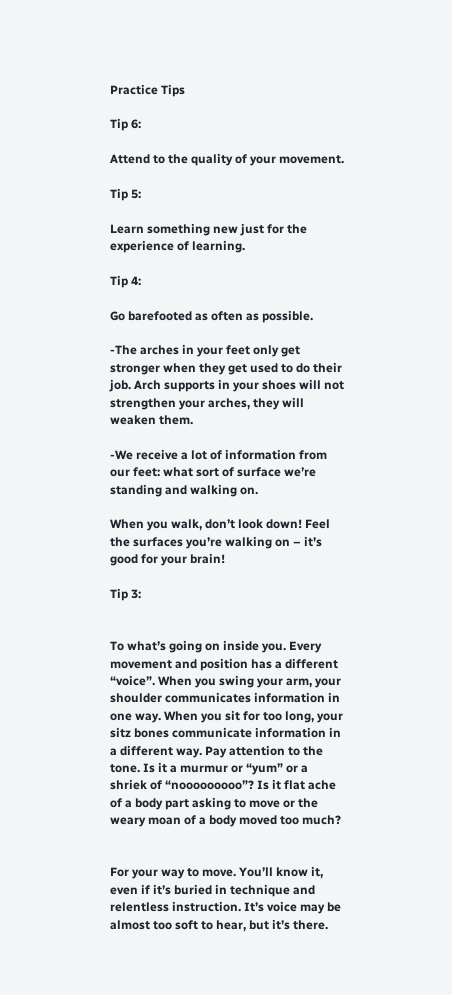Practice Tips

Tip 6:

Attend to the quality of your movement.

Tip 5:

Learn something new just for the experience of learning.

Tip 4:

Go barefooted as often as possible.

-The arches in your feet only get stronger when they get used to do their job. Arch supports in your shoes will not strengthen your arches, they will weaken them.

-We receive a lot of information from our feet: what sort of surface we’re standing and walking on.

When you walk, don’t look down! Feel the surfaces you’re walking on – it’s good for your brain!

Tip 3:


To what’s going on inside you. Every movement and position has a different “voice”. When you swing your arm, your shoulder communicates information in one way. When you sit for too long, your sitz bones communicate information in a different way. Pay attention to the tone. Is it a murmur or “yum” or a shriek of “nooooooooo”? Is it flat ache of a body part asking to move or the weary moan of a body moved too much?


For your way to move. You’ll know it, even if it’s buried in technique and relentless instruction. It’s voice may be almost too soft to hear, but it’s there.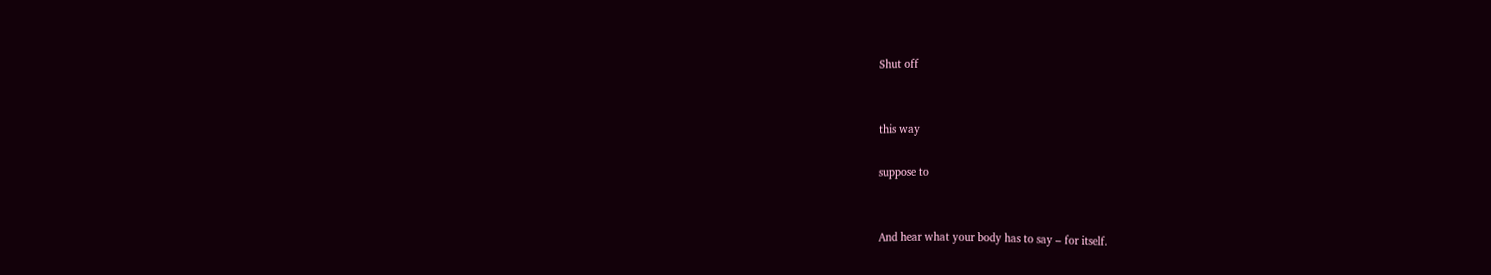Shut off


this way

suppose to


And hear what your body has to say – for itself.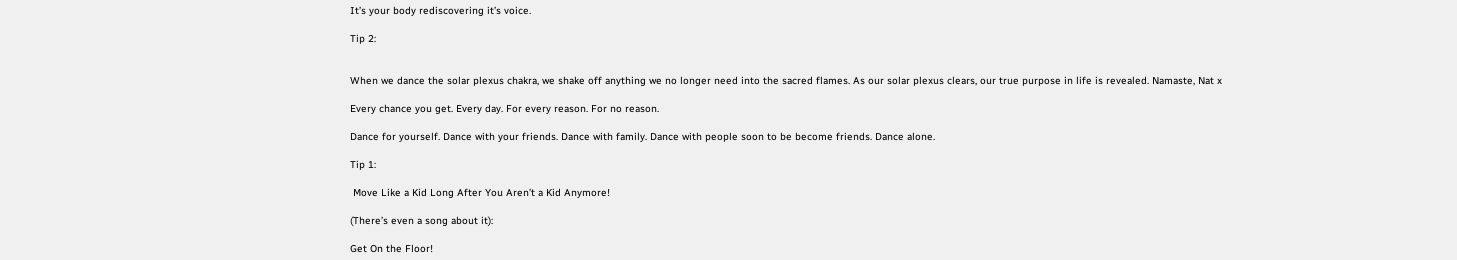It’s your body rediscovering it’s voice.

Tip 2:


When we dance the solar plexus chakra, we shake off anything we no longer need into the sacred flames. As our solar plexus clears, our true purpose in life is revealed. Namaste, Nat x

Every chance you get. Every day. For every reason. For no reason.

Dance for yourself. Dance with your friends. Dance with family. Dance with people soon to be become friends. Dance alone.

Tip 1:

 Move Like a Kid Long After You Aren’t a Kid Anymore!

(There’s even a song about it):

Get On the Floor!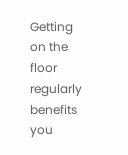Getting on the floor regularly benefits you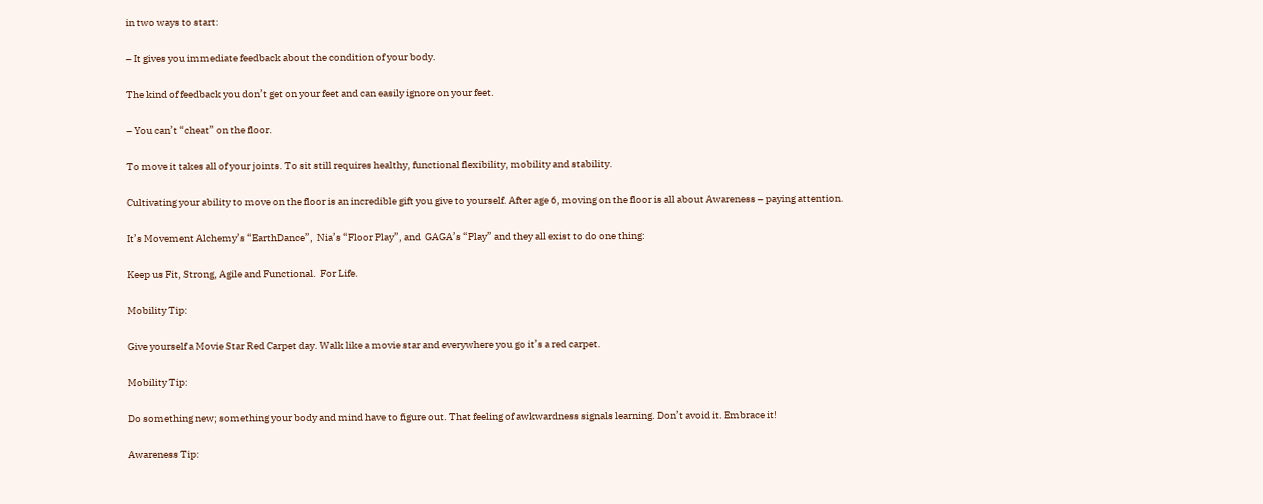in two ways to start:

– It gives you immediate feedback about the condition of your body.

The kind of feedback you don’t get on your feet and can easily ignore on your feet.

– You can’t “cheat” on the floor.

To move it takes all of your joints. To sit still requires healthy, functional flexibility, mobility and stability.

Cultivating your ability to move on the floor is an incredible gift you give to yourself. After age 6, moving on the floor is all about Awareness – paying attention.

It’s Movement Alchemy’s “EarthDance”,  Nia’s “Floor Play”, and  GAGA’s “Play” and they all exist to do one thing:

Keep us Fit, Strong, Agile and Functional.  For Life.

Mobility Tip:

Give yourself a Movie Star Red Carpet day. Walk like a movie star and everywhere you go it’s a red carpet.

Mobility Tip:

Do something new; something your body and mind have to figure out. That feeling of awkwardness signals learning. Don’t avoid it. Embrace it!

Awareness Tip: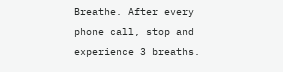Breathe. After every phone call, stop and experience 3 breaths.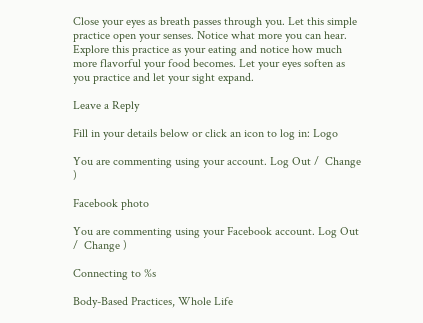Close your eyes as breath passes through you. Let this simple practice open your senses. Notice what more you can hear. Explore this practice as your eating and notice how much more flavorful your food becomes. Let your eyes soften as you practice and let your sight expand.

Leave a Reply

Fill in your details below or click an icon to log in: Logo

You are commenting using your account. Log Out /  Change )

Facebook photo

You are commenting using your Facebook account. Log Out /  Change )

Connecting to %s

Body-Based Practices, Whole Life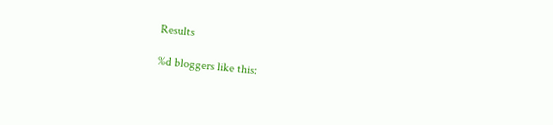Results

%d bloggers like this: